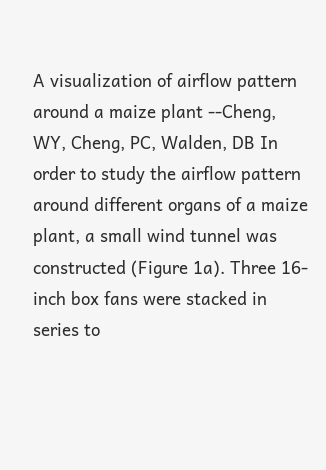A visualization of airflow pattern around a maize plant --Cheng, WY, Cheng, PC, Walden, DB In order to study the airflow pattern around different organs of a maize plant, a small wind tunnel was constructed (Figure 1a). Three 16-inch box fans were stacked in series to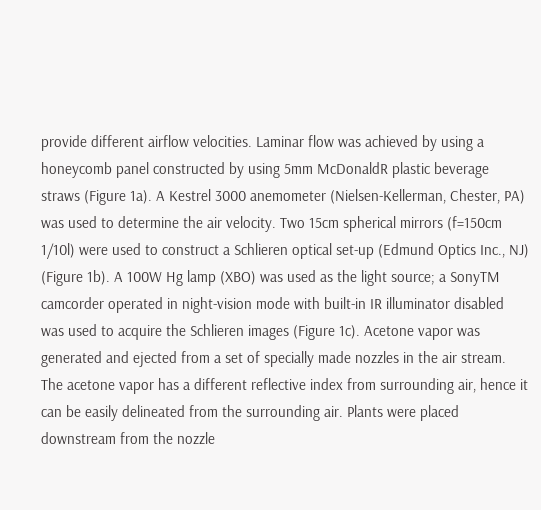provide different airflow velocities. Laminar flow was achieved by using a honeycomb panel constructed by using 5mm McDonaldR plastic beverage straws (Figure 1a). A Kestrel 3000 anemometer (Nielsen-Kellerman, Chester, PA) was used to determine the air velocity. Two 15cm spherical mirrors (f=150cm 1/10l) were used to construct a Schlieren optical set-up (Edmund Optics Inc., NJ) (Figure 1b). A 100W Hg lamp (XBO) was used as the light source; a SonyTM camcorder operated in night-vision mode with built-in IR illuminator disabled was used to acquire the Schlieren images (Figure 1c). Acetone vapor was generated and ejected from a set of specially made nozzles in the air stream. The acetone vapor has a different reflective index from surrounding air, hence it can be easily delineated from the surrounding air. Plants were placed downstream from the nozzle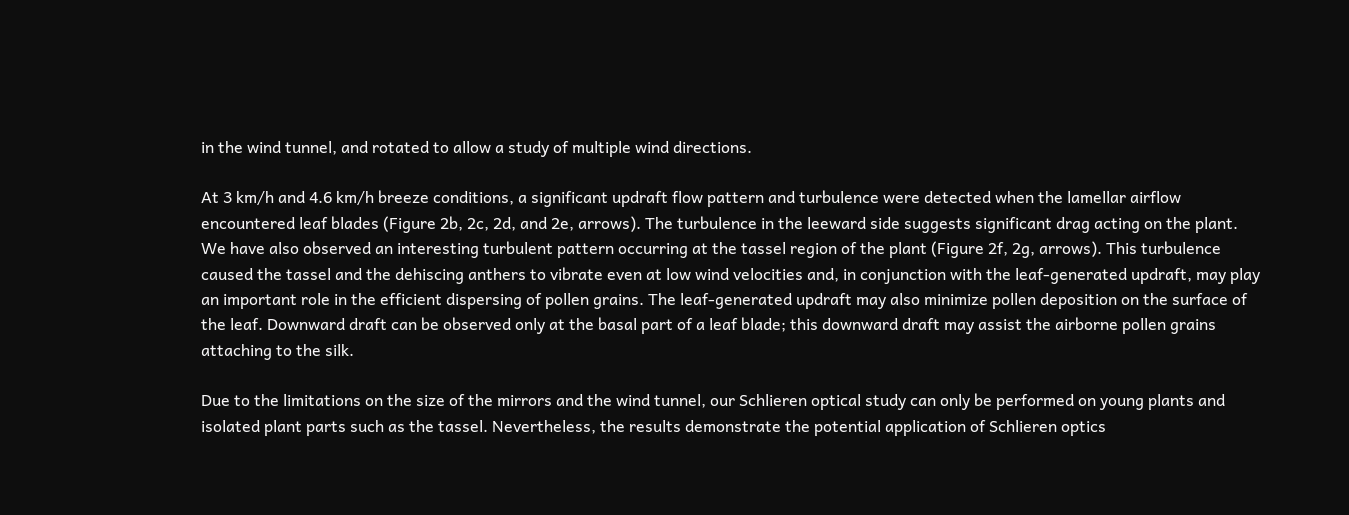in the wind tunnel, and rotated to allow a study of multiple wind directions.

At 3 km/h and 4.6 km/h breeze conditions, a significant updraft flow pattern and turbulence were detected when the lamellar airflow encountered leaf blades (Figure 2b, 2c, 2d, and 2e, arrows). The turbulence in the leeward side suggests significant drag acting on the plant. We have also observed an interesting turbulent pattern occurring at the tassel region of the plant (Figure 2f, 2g, arrows). This turbulence caused the tassel and the dehiscing anthers to vibrate even at low wind velocities and, in conjunction with the leaf-generated updraft, may play an important role in the efficient dispersing of pollen grains. The leaf-generated updraft may also minimize pollen deposition on the surface of the leaf. Downward draft can be observed only at the basal part of a leaf blade; this downward draft may assist the airborne pollen grains attaching to the silk.

Due to the limitations on the size of the mirrors and the wind tunnel, our Schlieren optical study can only be performed on young plants and isolated plant parts such as the tassel. Nevertheless, the results demonstrate the potential application of Schlieren optics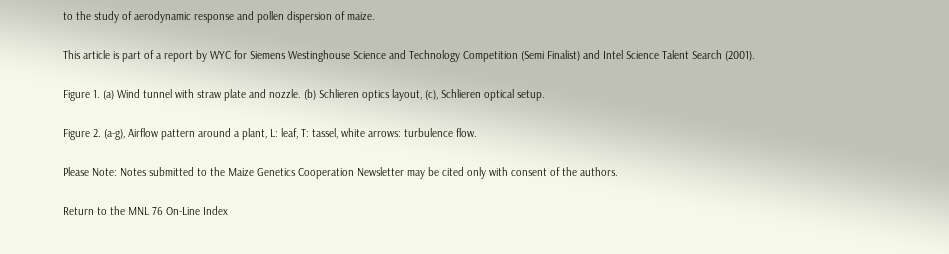to the study of aerodynamic response and pollen dispersion of maize.

This article is part of a report by WYC for Siemens Westinghouse Science and Technology Competition (Semi Finalist) and Intel Science Talent Search (2001).

Figure 1. (a) Wind tunnel with straw plate and nozzle. (b) Schlieren optics layout, (c), Schlieren optical setup.

Figure 2. (a-g), Airflow pattern around a plant, L: leaf, T: tassel, white arrows: turbulence flow.

Please Note: Notes submitted to the Maize Genetics Cooperation Newsletter may be cited only with consent of the authors.

Return to the MNL 76 On-Line Index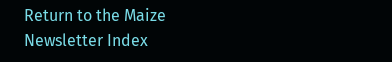Return to the Maize Newsletter Index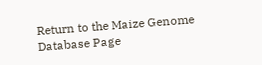Return to the Maize Genome Database Page